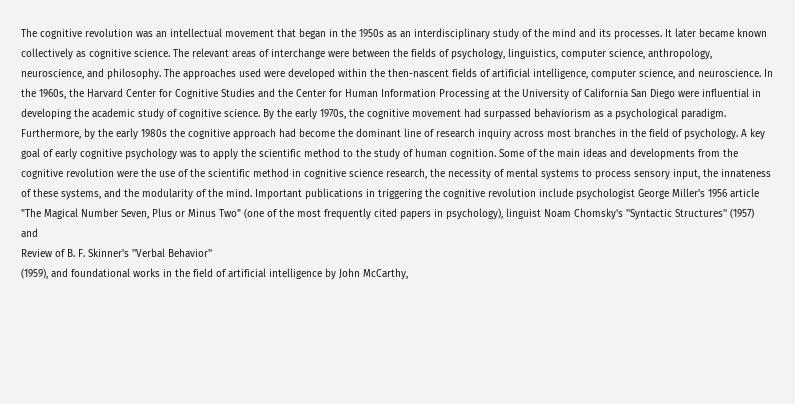The cognitive revolution was an intellectual movement that began in the 1950s as an interdisciplinary study of the mind and its processes. It later became known collectively as cognitive science. The relevant areas of interchange were between the fields of psychology, linguistics, computer science, anthropology, neuroscience, and philosophy. The approaches used were developed within the then-nascent fields of artificial intelligence, computer science, and neuroscience. In the 1960s, the Harvard Center for Cognitive Studies and the Center for Human Information Processing at the University of California San Diego were influential in developing the academic study of cognitive science. By the early 1970s, the cognitive movement had surpassed behaviorism as a psychological paradigm. Furthermore, by the early 1980s the cognitive approach had become the dominant line of research inquiry across most branches in the field of psychology. A key goal of early cognitive psychology was to apply the scientific method to the study of human cognition. Some of the main ideas and developments from the cognitive revolution were the use of the scientific method in cognitive science research, the necessity of mental systems to process sensory input, the innateness of these systems, and the modularity of the mind. Important publications in triggering the cognitive revolution include psychologist George Miller's 1956 article "The Magical Number Seven, Plus or Minus Two" (one of the most frequently cited papers in psychology), linguist Noam Chomsky's ''Syntactic Structures'' (1957) and
Review of B. F. Skinner's ''Verbal Behavior''
(1959), and foundational works in the field of artificial intelligence by John McCarthy,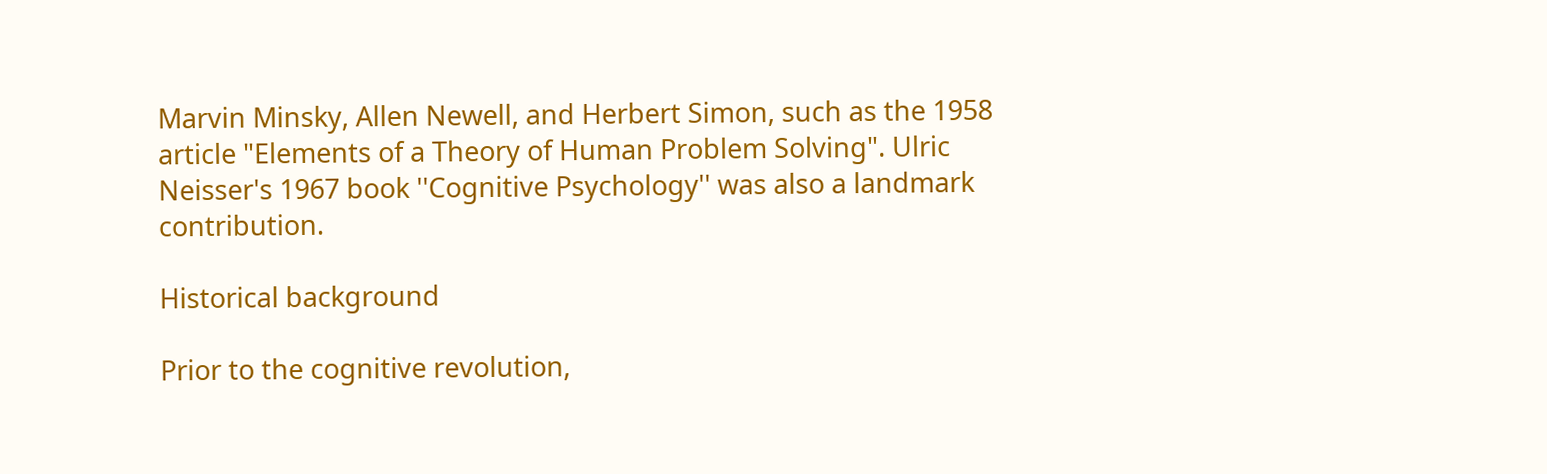Marvin Minsky, Allen Newell, and Herbert Simon, such as the 1958 article "Elements of a Theory of Human Problem Solving". Ulric Neisser's 1967 book ''Cognitive Psychology'' was also a landmark contribution.

Historical background

Prior to the cognitive revolution,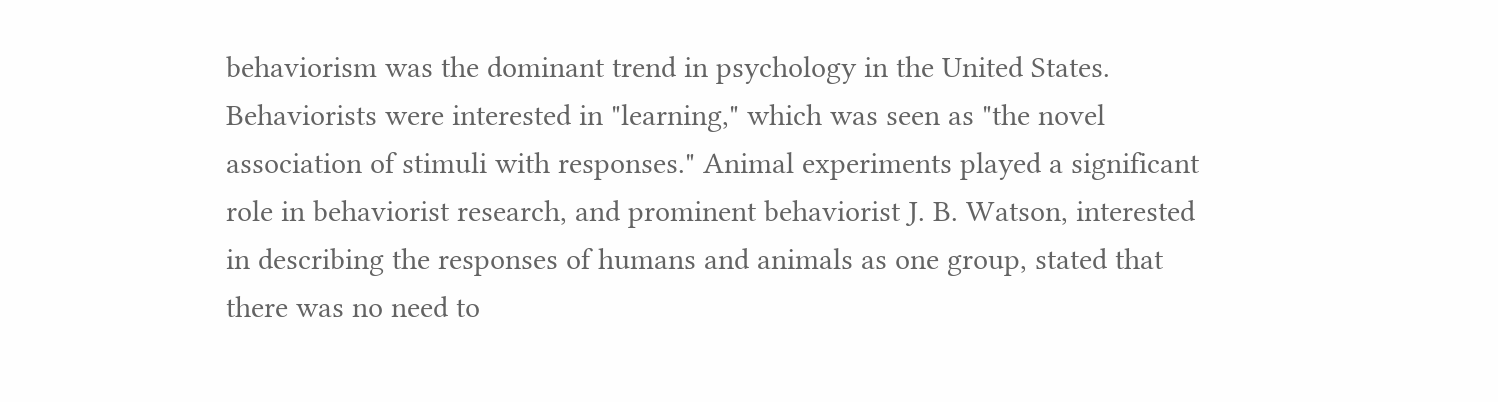behaviorism was the dominant trend in psychology in the United States. Behaviorists were interested in "learning," which was seen as "the novel association of stimuli with responses." Animal experiments played a significant role in behaviorist research, and prominent behaviorist J. B. Watson, interested in describing the responses of humans and animals as one group, stated that there was no need to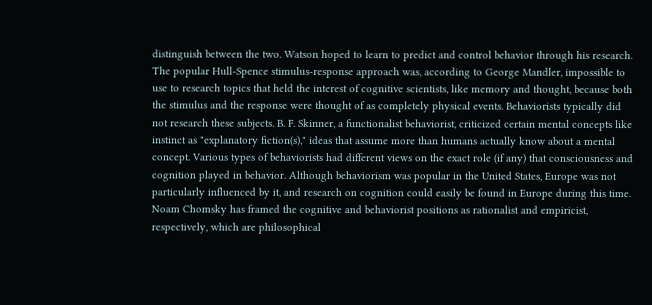distinguish between the two. Watson hoped to learn to predict and control behavior through his research. The popular Hull-Spence stimulus-response approach was, according to George Mandler, impossible to use to research topics that held the interest of cognitive scientists, like memory and thought, because both the stimulus and the response were thought of as completely physical events. Behaviorists typically did not research these subjects. B. F. Skinner, a functionalist behaviorist, criticized certain mental concepts like instinct as "explanatory fiction(s)," ideas that assume more than humans actually know about a mental concept. Various types of behaviorists had different views on the exact role (if any) that consciousness and cognition played in behavior. Although behaviorism was popular in the United States, Europe was not particularly influenced by it, and research on cognition could easily be found in Europe during this time. Noam Chomsky has framed the cognitive and behaviorist positions as rationalist and empiricist, respectively, which are philosophical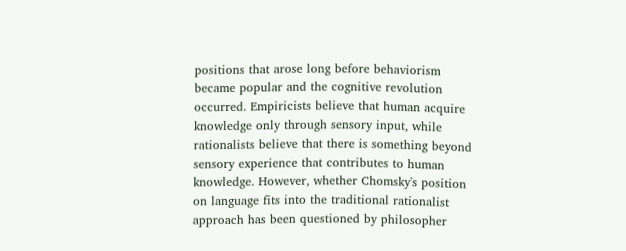positions that arose long before behaviorism became popular and the cognitive revolution occurred. Empiricists believe that human acquire knowledge only through sensory input, while rationalists believe that there is something beyond sensory experience that contributes to human knowledge. However, whether Chomsky's position on language fits into the traditional rationalist approach has been questioned by philosopher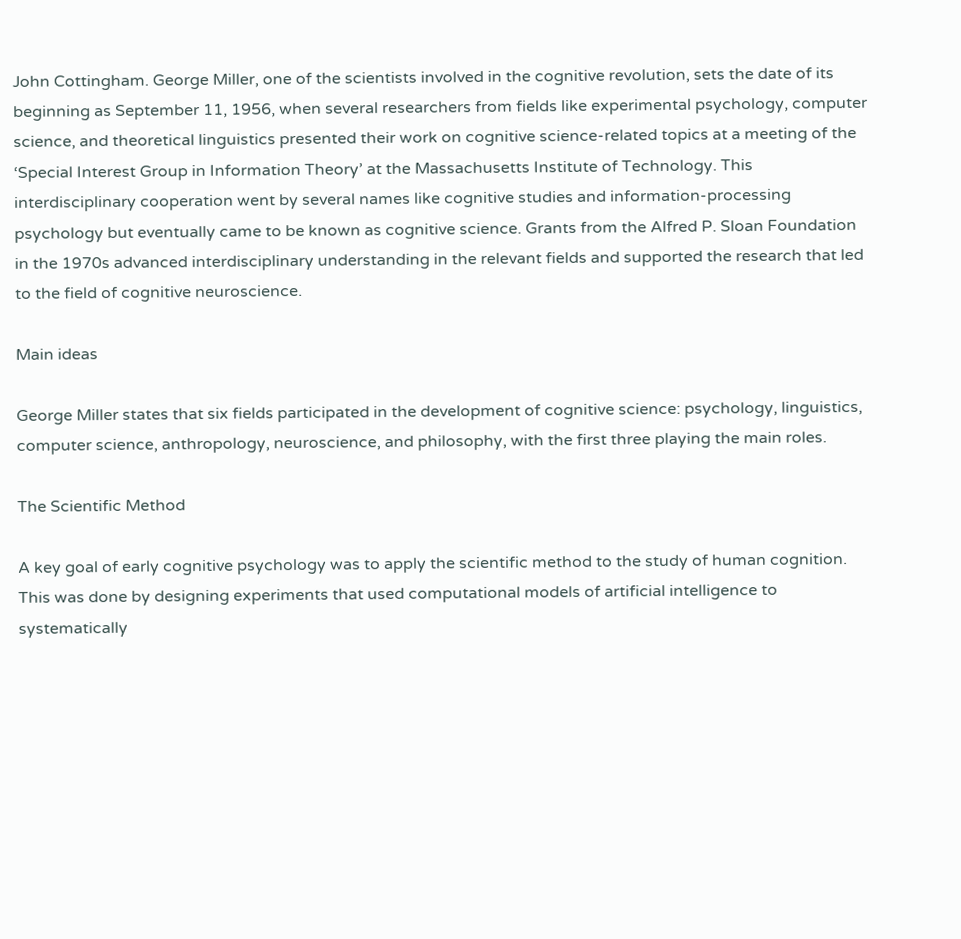John Cottingham. George Miller, one of the scientists involved in the cognitive revolution, sets the date of its beginning as September 11, 1956, when several researchers from fields like experimental psychology, computer science, and theoretical linguistics presented their work on cognitive science-related topics at a meeting of the ‘Special Interest Group in Information Theory’ at the Massachusetts Institute of Technology. This interdisciplinary cooperation went by several names like cognitive studies and information-processing psychology but eventually came to be known as cognitive science. Grants from the Alfred P. Sloan Foundation in the 1970s advanced interdisciplinary understanding in the relevant fields and supported the research that led to the field of cognitive neuroscience.

Main ideas

George Miller states that six fields participated in the development of cognitive science: psychology, linguistics, computer science, anthropology, neuroscience, and philosophy, with the first three playing the main roles.

The Scientific Method

A key goal of early cognitive psychology was to apply the scientific method to the study of human cognition. This was done by designing experiments that used computational models of artificial intelligence to systematically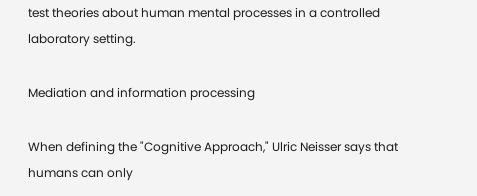test theories about human mental processes in a controlled laboratory setting.

Mediation and information processing

When defining the "Cognitive Approach," Ulric Neisser says that humans can only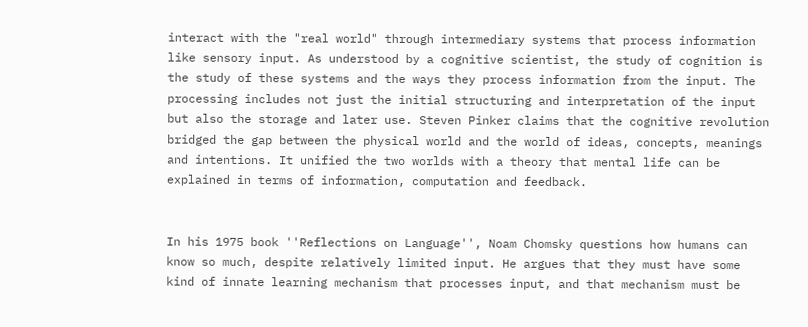interact with the "real world" through intermediary systems that process information like sensory input. As understood by a cognitive scientist, the study of cognition is the study of these systems and the ways they process information from the input. The processing includes not just the initial structuring and interpretation of the input but also the storage and later use. Steven Pinker claims that the cognitive revolution bridged the gap between the physical world and the world of ideas, concepts, meanings and intentions. It unified the two worlds with a theory that mental life can be explained in terms of information, computation and feedback.


In his 1975 book ''Reflections on Language'', Noam Chomsky questions how humans can know so much, despite relatively limited input. He argues that they must have some kind of innate learning mechanism that processes input, and that mechanism must be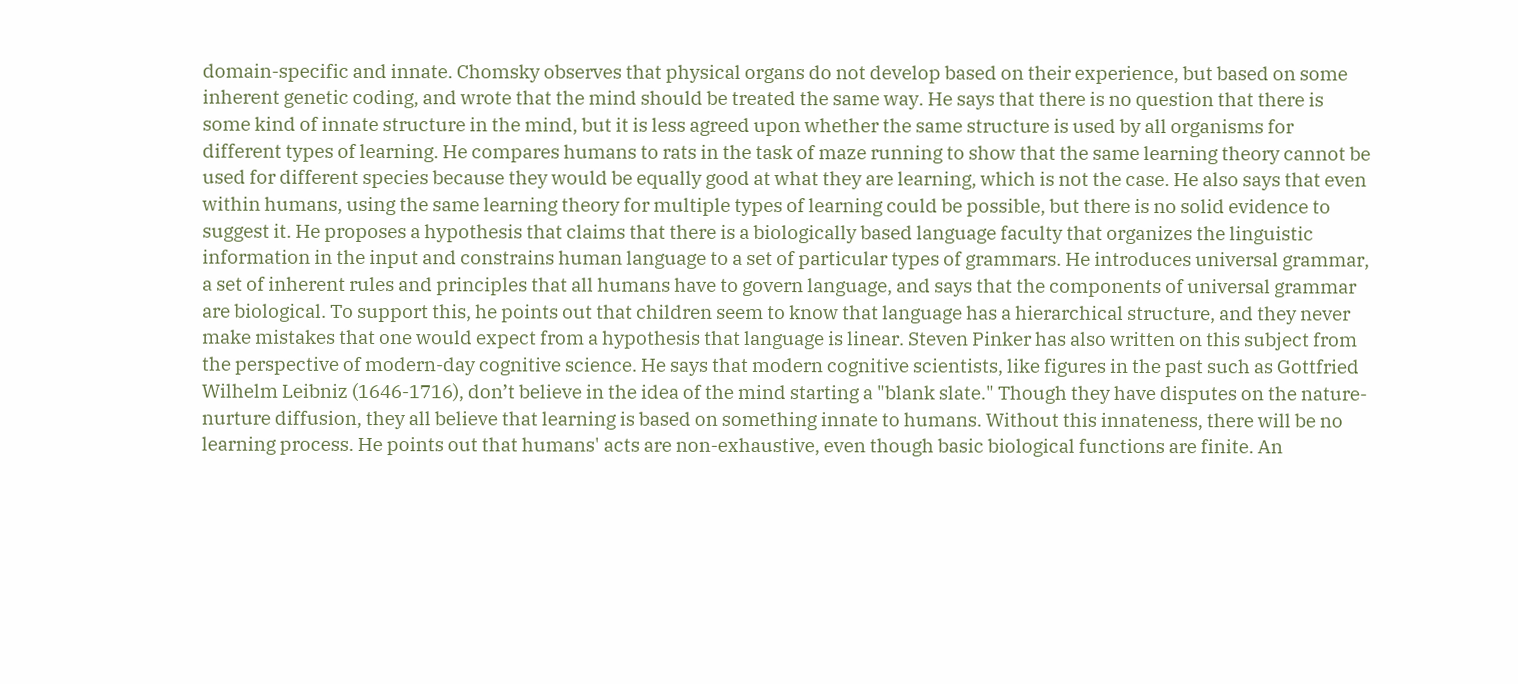domain-specific and innate. Chomsky observes that physical organs do not develop based on their experience, but based on some inherent genetic coding, and wrote that the mind should be treated the same way. He says that there is no question that there is some kind of innate structure in the mind, but it is less agreed upon whether the same structure is used by all organisms for different types of learning. He compares humans to rats in the task of maze running to show that the same learning theory cannot be used for different species because they would be equally good at what they are learning, which is not the case. He also says that even within humans, using the same learning theory for multiple types of learning could be possible, but there is no solid evidence to suggest it. He proposes a hypothesis that claims that there is a biologically based language faculty that organizes the linguistic information in the input and constrains human language to a set of particular types of grammars. He introduces universal grammar, a set of inherent rules and principles that all humans have to govern language, and says that the components of universal grammar are biological. To support this, he points out that children seem to know that language has a hierarchical structure, and they never make mistakes that one would expect from a hypothesis that language is linear. Steven Pinker has also written on this subject from the perspective of modern-day cognitive science. He says that modern cognitive scientists, like figures in the past such as Gottfried Wilhelm Leibniz (1646-1716), don’t believe in the idea of the mind starting a "blank slate." Though they have disputes on the nature-nurture diffusion, they all believe that learning is based on something innate to humans. Without this innateness, there will be no learning process. He points out that humans' acts are non-exhaustive, even though basic biological functions are finite. An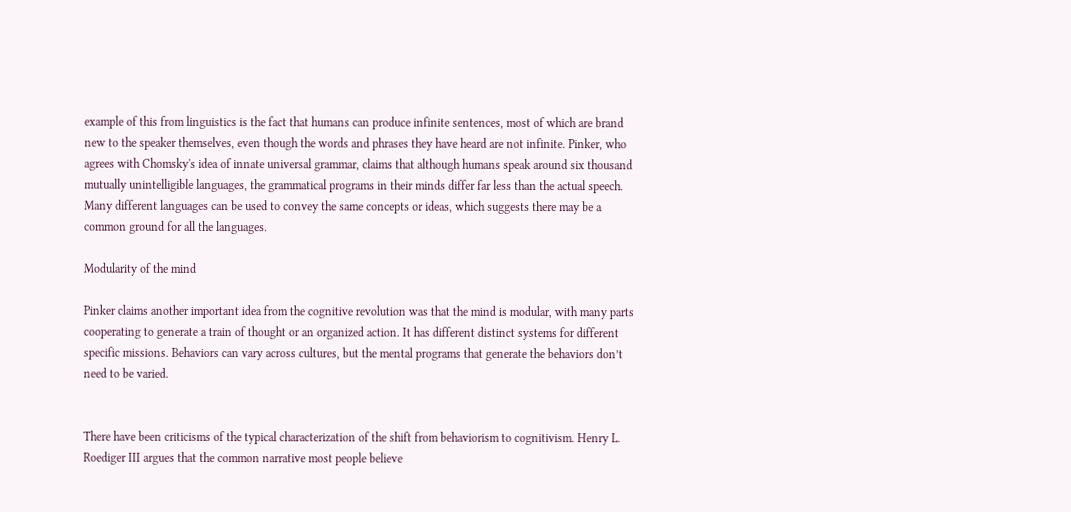example of this from linguistics is the fact that humans can produce infinite sentences, most of which are brand new to the speaker themselves, even though the words and phrases they have heard are not infinite. Pinker, who agrees with Chomsky's idea of innate universal grammar, claims that although humans speak around six thousand mutually unintelligible languages, the grammatical programs in their minds differ far less than the actual speech. Many different languages can be used to convey the same concepts or ideas, which suggests there may be a common ground for all the languages.

Modularity of the mind

Pinker claims another important idea from the cognitive revolution was that the mind is modular, with many parts cooperating to generate a train of thought or an organized action. It has different distinct systems for different specific missions. Behaviors can vary across cultures, but the mental programs that generate the behaviors don’t need to be varied.


There have been criticisms of the typical characterization of the shift from behaviorism to cognitivism. Henry L. Roediger III argues that the common narrative most people believe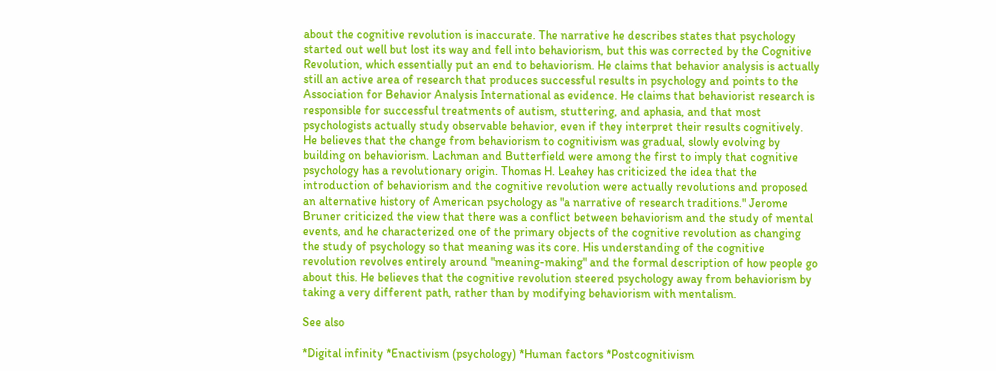about the cognitive revolution is inaccurate. The narrative he describes states that psychology started out well but lost its way and fell into behaviorism, but this was corrected by the Cognitive Revolution, which essentially put an end to behaviorism. He claims that behavior analysis is actually still an active area of research that produces successful results in psychology and points to the Association for Behavior Analysis International as evidence. He claims that behaviorist research is responsible for successful treatments of autism, stuttering, and aphasia, and that most psychologists actually study observable behavior, even if they interpret their results cognitively. He believes that the change from behaviorism to cognitivism was gradual, slowly evolving by building on behaviorism. Lachman and Butterfield were among the first to imply that cognitive psychology has a revolutionary origin. Thomas H. Leahey has criticized the idea that the introduction of behaviorism and the cognitive revolution were actually revolutions and proposed an alternative history of American psychology as "a narrative of research traditions." Jerome Bruner criticized the view that there was a conflict between behaviorism and the study of mental events, and he characterized one of the primary objects of the cognitive revolution as changing the study of psychology so that meaning was its core. His understanding of the cognitive revolution revolves entirely around "meaning-making" and the formal description of how people go about this. He believes that the cognitive revolution steered psychology away from behaviorism by taking a very different path, rather than by modifying behaviorism with mentalism.

See also

*Digital infinity *Enactivism (psychology) *Human factors *Postcognitivism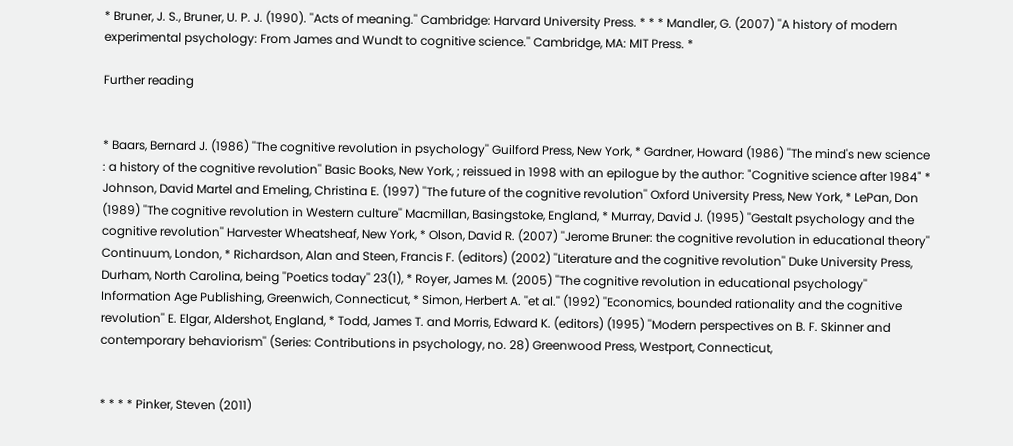* Bruner, J. S., Bruner, U. P. J. (1990). ''Acts of meaning.'' Cambridge: Harvard University Press. * * * Mandler, G. (2007) ''A history of modern experimental psychology: From James and Wundt to cognitive science.'' Cambridge, MA: MIT Press. *

Further reading


* Baars, Bernard J. (1986) ''The cognitive revolution in psychology'' Guilford Press, New York, * Gardner, Howard (1986) ''The mind's new science : a history of the cognitive revolution'' Basic Books, New York, ; reissued in 1998 with an epilogue by the author: "Cognitive science after 1984" * Johnson, David Martel and Emeling, Christina E. (1997) ''The future of the cognitive revolution'' Oxford University Press, New York, * LePan, Don (1989) ''The cognitive revolution in Western culture'' Macmillan, Basingstoke, England, * Murray, David J. (1995) ''Gestalt psychology and the cognitive revolution'' Harvester Wheatsheaf, New York, * Olson, David R. (2007) ''Jerome Bruner: the cognitive revolution in educational theory'' Continuum, London, * Richardson, Alan and Steen, Francis F. (editors) (2002) ''Literature and the cognitive revolution'' Duke University Press, Durham, North Carolina, being ''Poetics today'' 23(1), * Royer, James M. (2005) ''The cognitive revolution in educational psychology'' Information Age Publishing, Greenwich, Connecticut, * Simon, Herbert A. ''et al.'' (1992) ''Economics, bounded rationality and the cognitive revolution'' E. Elgar, Aldershot, England, * Todd, James T. and Morris, Edward K. (editors) (1995) ''Modern perspectives on B. F. Skinner and contemporary behaviorism'' (Series: Contributions in psychology, no. 28) Greenwood Press, Westport, Connecticut,


* * * * Pinker, Steven (2011)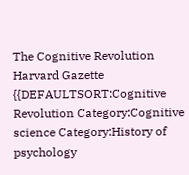The Cognitive Revolution
Harvard Gazette {{DEFAULTSORT:Cognitive Revolution Category:Cognitive science Category:History of psychology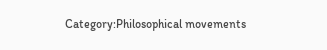Category:Philosophical movements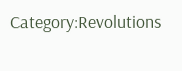Category:Revolutions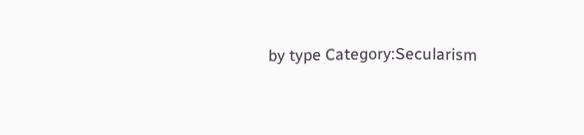by type Category:Secularism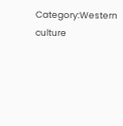Category:Western culture